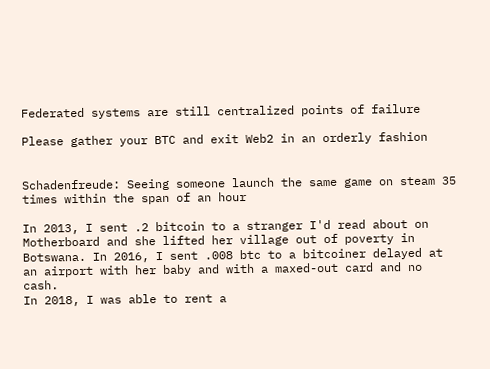Federated systems are still centralized points of failure

Please gather your BTC and exit Web2 in an orderly fashion


Schadenfreude: Seeing someone launch the same game on steam 35 times within the span of an hour

In 2013, I sent .2 bitcoin to a stranger I'd read about on Motherboard and she lifted her village out of poverty in Botswana. In 2016, I sent .008 btc to a bitcoiner delayed at an airport with her baby and with a maxed-out card and no cash.
In 2018, I was able to rent a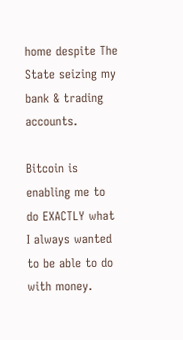home despite The State seizing my bank & trading accounts.

Bitcoin is enabling me to do EXACTLY what I always wanted to be able to do with money.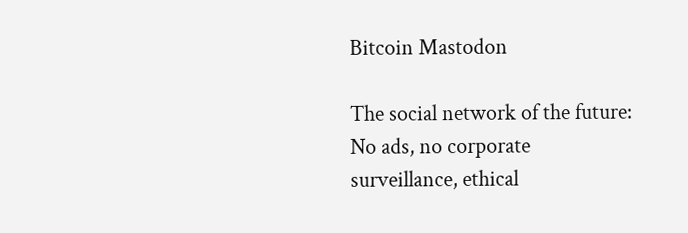Bitcoin Mastodon

The social network of the future: No ads, no corporate surveillance, ethical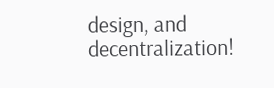design, and decentralization!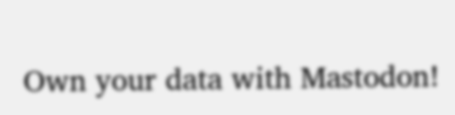Own your data with Mastodon!